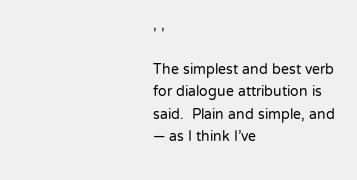, ,

The simplest and best verb for dialogue attribution is said.  Plain and simple, and — as I think I’ve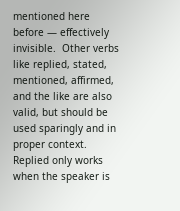mentioned here before — effectively invisible.  Other verbs like replied, stated, mentioned, affirmed, and the like are also valid, but should be used sparingly and in proper context.  Replied only works when the speaker is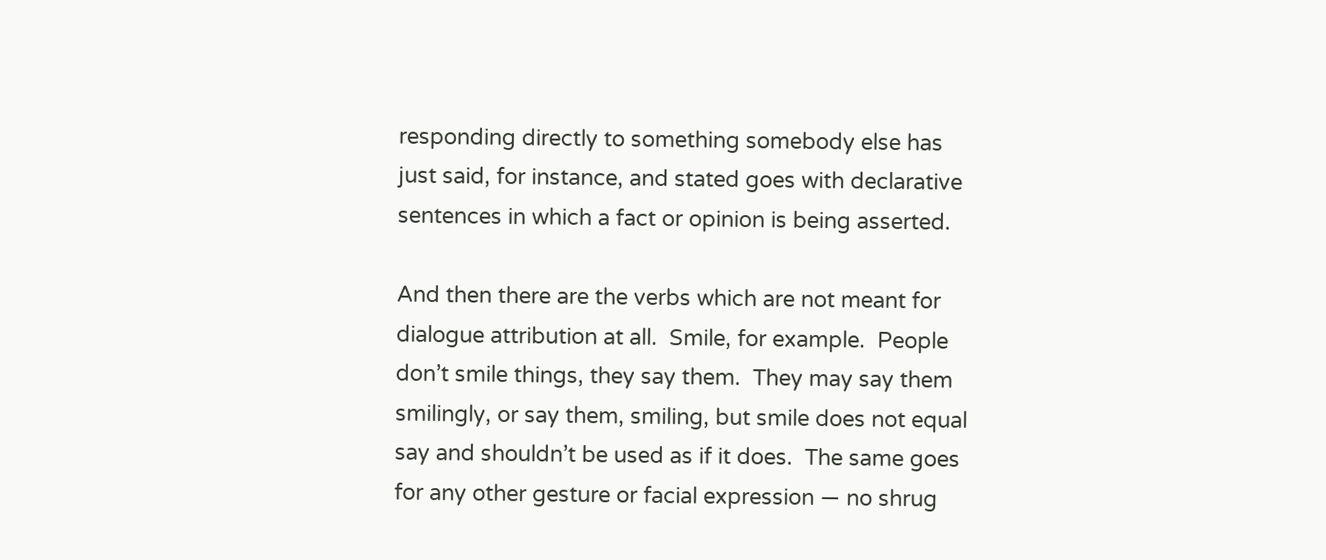responding directly to something somebody else has just said, for instance, and stated goes with declarative sentences in which a fact or opinion is being asserted.

And then there are the verbs which are not meant for dialogue attribution at all.  Smile, for example.  People don’t smile things, they say them.  They may say them smilingly, or say them, smiling, but smile does not equal say and shouldn’t be used as if it does.  The same goes for any other gesture or facial expression — no shrug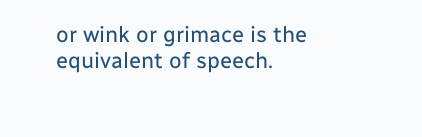or wink or grimace is the equivalent of speech.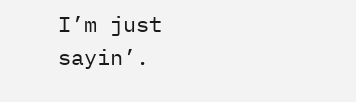I’m just sayin’.